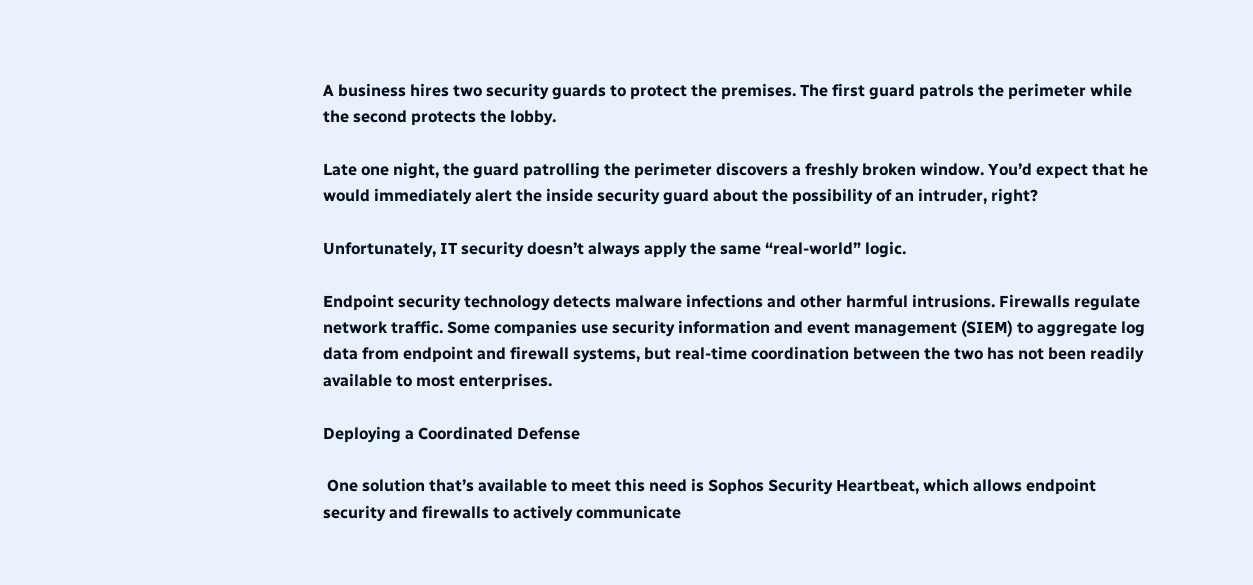A business hires two security guards to protect the premises. The first guard patrols the perimeter while the second protects the lobby.

Late one night, the guard patrolling the perimeter discovers a freshly broken window. You’d expect that he would immediately alert the inside security guard about the possibility of an intruder, right?

Unfortunately, IT security doesn’t always apply the same “real-world” logic.

Endpoint security technology detects malware infections and other harmful intrusions. Firewalls regulate network traffic. Some companies use security information and event management (SIEM) to aggregate log data from endpoint and firewall systems, but real-time coordination between the two has not been readily available to most enterprises.

Deploying a Coordinated Defense

 One solution that’s available to meet this need is Sophos Security Heartbeat, which allows endpoint security and firewalls to actively communicate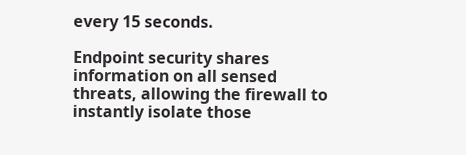every 15 seconds.

Endpoint security shares information on all sensed threats, allowing the firewall to instantly isolate those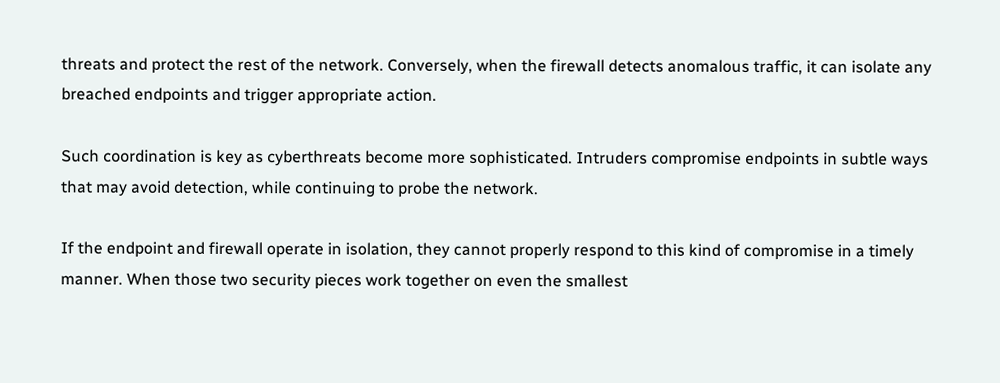threats and protect the rest of the network. Conversely, when the firewall detects anomalous traffic, it can isolate any breached endpoints and trigger appropriate action.

Such coordination is key as cyberthreats become more sophisticated. Intruders compromise endpoints in subtle ways that may avoid detection, while continuing to probe the network.

If the endpoint and firewall operate in isolation, they cannot properly respond to this kind of compromise in a timely manner. When those two security pieces work together on even the smallest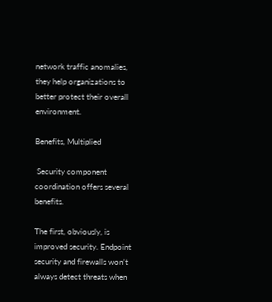network traffic anomalies, they help organizations to better protect their overall environment.

Benefits, Multiplied

 Security component coordination offers several benefits.

The first, obviously, is improved security. Endpoint security and firewalls won’t always detect threats when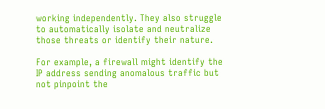working independently. They also struggle to automatically isolate and neutralize those threats or identify their nature.

For example, a firewall might identify the IP address sending anomalous traffic but not pinpoint the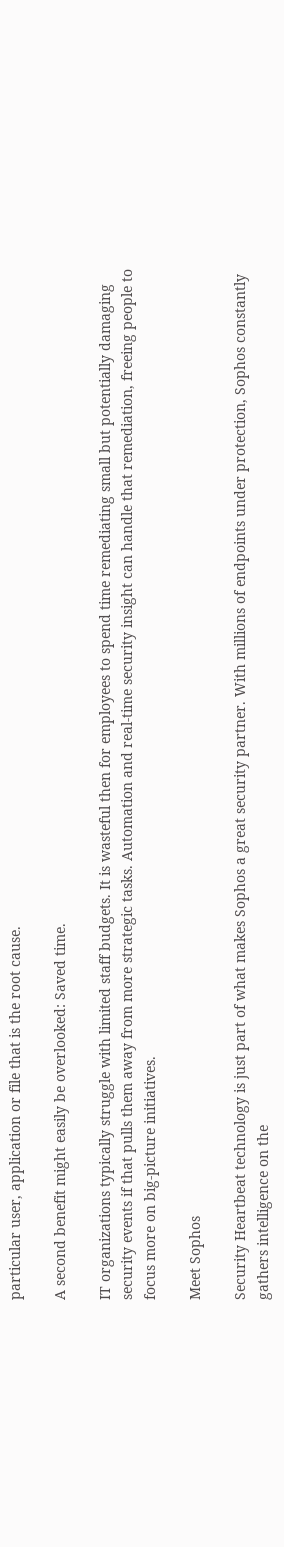particular user, application or file that is the root cause.

A second benefit might easily be overlooked: Saved time.

IT organizations typically struggle with limited staff budgets. It is wasteful then for employees to spend time remediating small but potentially damaging security events if that pulls them away from more strategic tasks. Automation and real-time security insight can handle that remediation, freeing people to focus more on big-picture initiatives.

Meet Sophos

Security Heartbeat technology is just part of what makes Sophos a great security partner. With millions of endpoints under protection, Sophos constantly gathers intelligence on the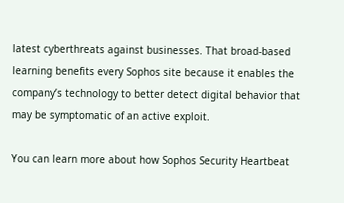latest cyberthreats against businesses. That broad-based learning benefits every Sophos site because it enables the company’s technology to better detect digital behavior that may be symptomatic of an active exploit.

You can learn more about how Sophos Security Heartbeat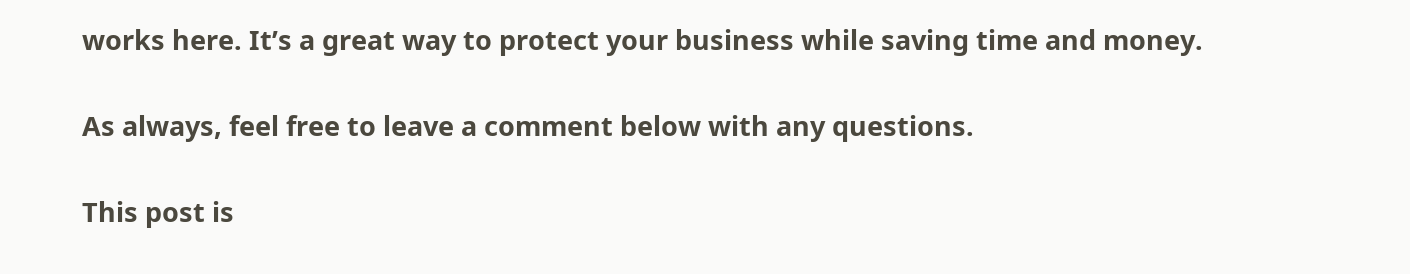works here. It’s a great way to protect your business while saving time and money.

As always, feel free to leave a comment below with any questions.

This post is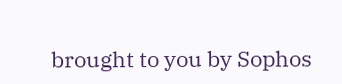brought to you by Sophos